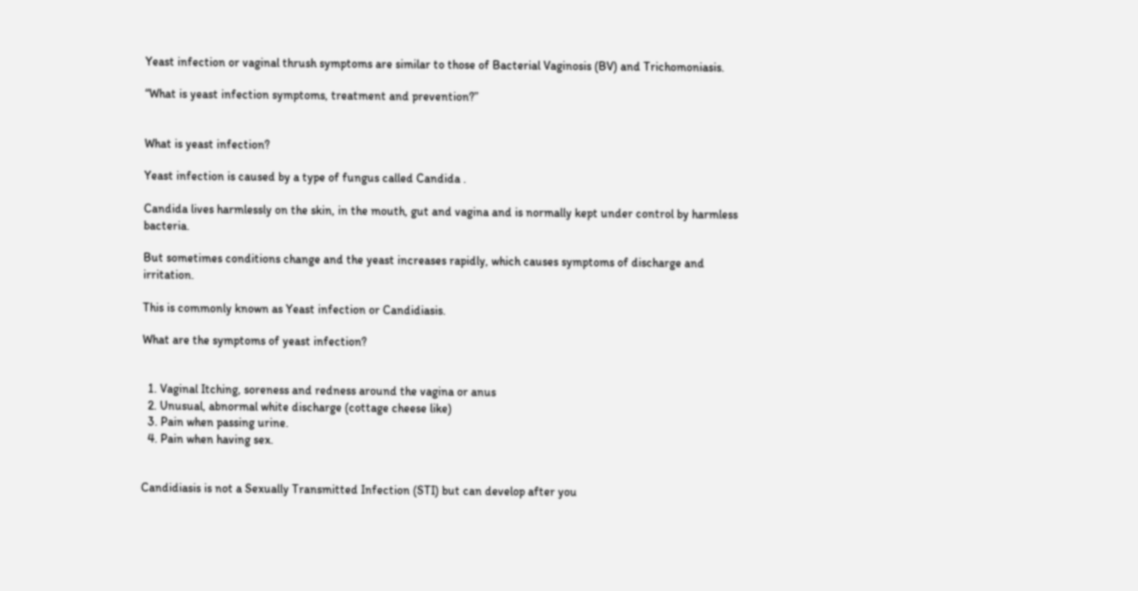Yeast infection or vaginal thrush symptoms are similar to those of Bacterial Vaginosis (BV) and Trichomoniasis.

“What is yeast infection symptoms, treatment and prevention?”


What is yeast infection?

Yeast infection is caused by a type of fungus called Candida .

Candida lives harmlessly on the skin, in the mouth, gut and vagina and is normally kept under control by harmless bacteria.

But sometimes conditions change and the yeast increases rapidly, which causes symptoms of discharge and irritation.

This is commonly known as Yeast infection or Candidiasis.

What are the symptoms of yeast infection?


  1. Vaginal Itching, soreness and redness around the vagina or anus
  2. Unusual, abnormal white discharge (cottage cheese like)
  3. Pain when passing urine.
  4. Pain when having sex.


Candidiasis is not a Sexually Transmitted Infection (STI) but can develop after you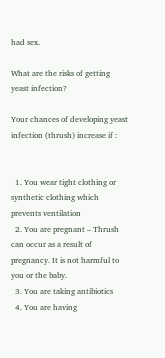had sex.

What are the risks of getting yeast infection?

Your chances of developing yeast infection (thrush) increase if :


  1. You wear tight clothing or synthetic clothing which prevents ventilation
  2. You are pregnant – Thrush can occur as a result of pregnancy. It is not harmful to you or the baby.
  3. You are taking antibiotics
  4. You are having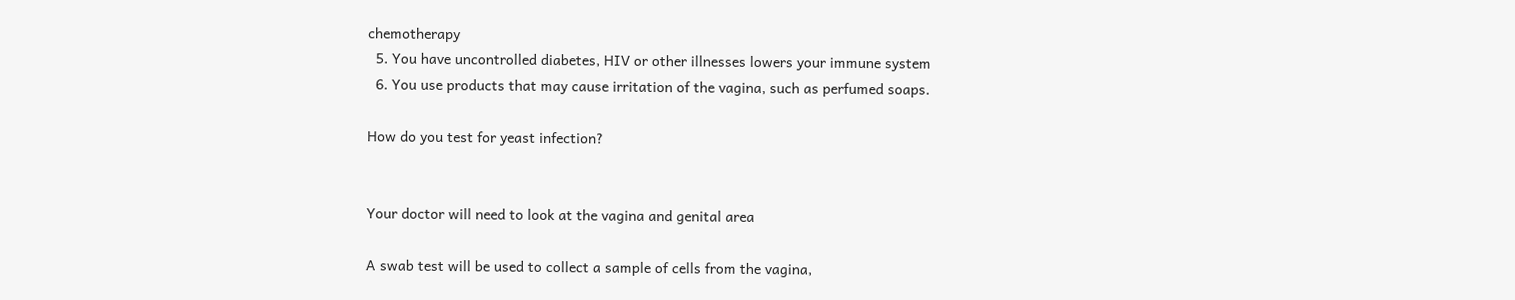chemotherapy
  5. You have uncontrolled diabetes, HIV or other illnesses lowers your immune system
  6. You use products that may cause irritation of the vagina, such as perfumed soaps.

How do you test for yeast infection?


Your doctor will need to look at the vagina and genital area

A swab test will be used to collect a sample of cells from the vagina,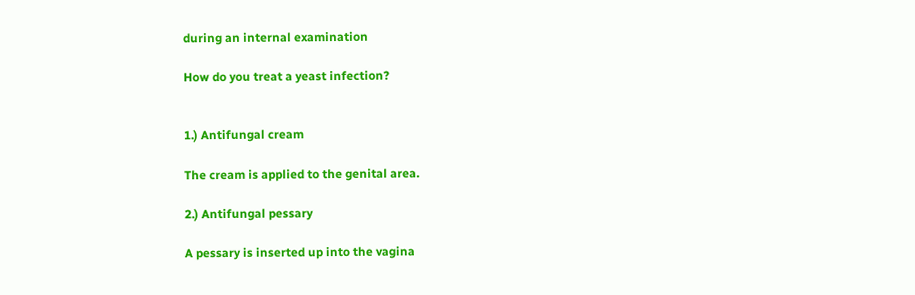during an internal examination

How do you treat a yeast infection?


1.) Antifungal cream

The cream is applied to the genital area.

2.) Antifungal pessary

A pessary is inserted up into the vagina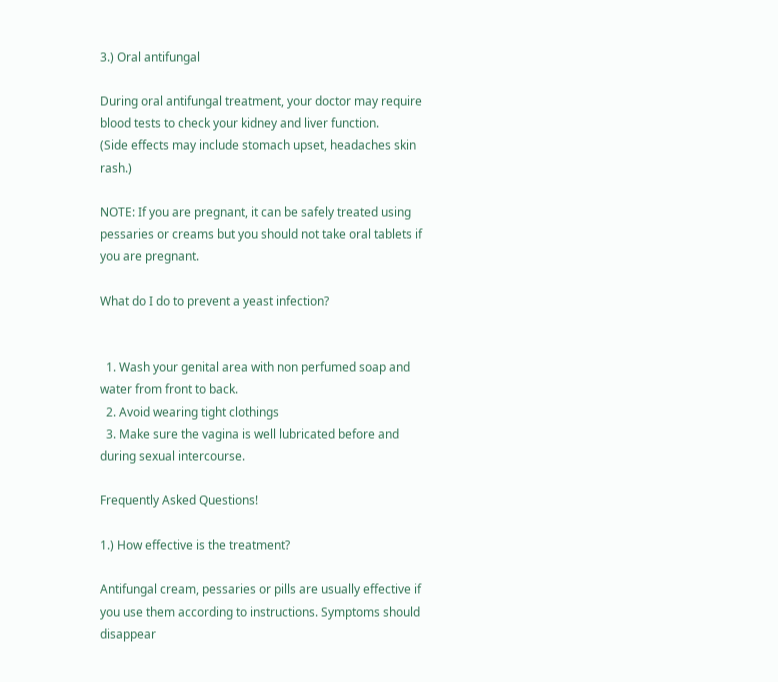3.) Oral antifungal

During oral antifungal treatment, your doctor may require blood tests to check your kidney and liver function.
(Side effects may include stomach upset, headaches skin rash.)

NOTE: If you are pregnant, it can be safely treated using pessaries or creams but you should not take oral tablets if you are pregnant.

What do I do to prevent a yeast infection?


  1. Wash your genital area with non perfumed soap and water from front to back.
  2. Avoid wearing tight clothings
  3. Make sure the vagina is well lubricated before and during sexual intercourse.

Frequently Asked Questions!

1.) How effective is the treatment?

Antifungal cream, pessaries or pills are usually effective if you use them according to instructions. Symptoms should disappear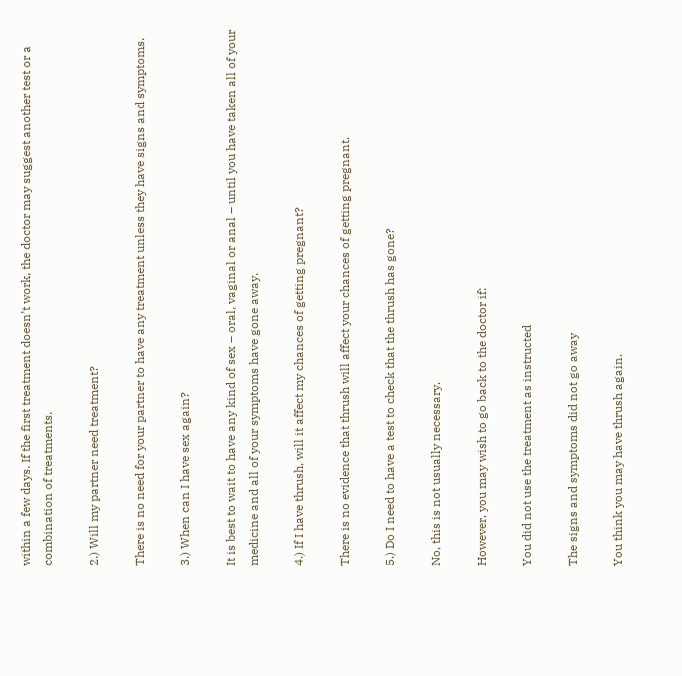within a few days. If the first treatment doesn’t work, the doctor may suggest another test or a combination of treatments.

2.) Will my partner need treatment?

There is no need for your partner to have any treatment unless they have signs and symptoms.

3.) When can I have sex again?

It is best to wait to have any kind of sex – oral, vaginal or anal – until you have taken all of your medicine and all of your symptoms have gone away.

4.) If I have thrush, will it affect my chances of getting pregnant?

There is no evidence that thrush will affect your chances of getting pregnant.

5.) Do I need to have a test to check that the thrush has gone?

No, this is not usually necessary.

However, you may wish to go back to the doctor if:

You did not use the treatment as instructed

The signs and symptoms did not go away

You think you may have thrush again.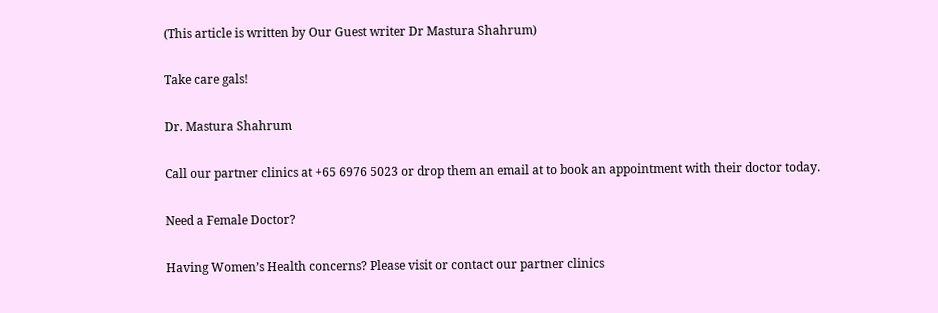(This article is written by Our Guest writer Dr Mastura Shahrum)

Take care gals!

Dr. Mastura Shahrum

Call our partner clinics at +65 6976 5023 or drop them an email at to book an appointment with their doctor today.

Need a Female Doctor?

Having Women’s Health concerns? Please visit or contact our partner clinics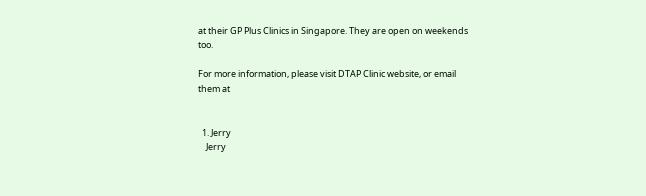at their GP Plus Clinics in Singapore. They are open on weekends too.

For more information, please visit DTAP Clinic website, or email them at


  1. Jerry
    Jerry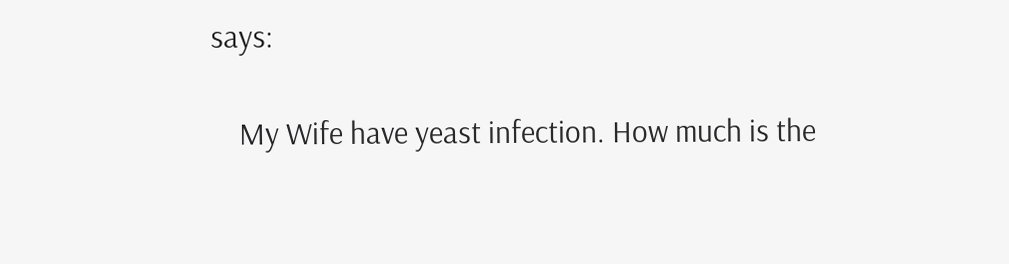says:

    My Wife have yeast infection. How much is the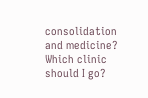consolidation and medicine? Which clinic should I go?